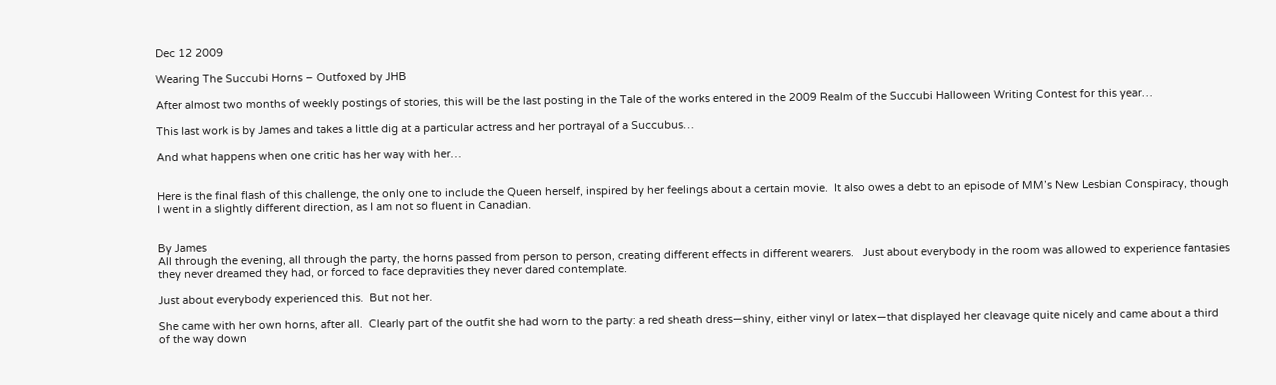Dec 12 2009

Wearing The Succubi Horns – Outfoxed by JHB

After almost two months of weekly postings of stories, this will be the last posting in the Tale of the works entered in the 2009 Realm of the Succubi Halloween Writing Contest for this year…

This last work is by James and takes a little dig at a particular actress and her portrayal of a Succubus…

And what happens when one critic has her way with her…


Here is the final flash of this challenge, the only one to include the Queen herself, inspired by her feelings about a certain movie.  It also owes a debt to an episode of MM’s New Lesbian Conspiracy, though I went in a slightly different direction, as I am not so fluent in Canadian.


By James
All through the evening, all through the party, the horns passed from person to person, creating different effects in different wearers.   Just about everybody in the room was allowed to experience fantasies they never dreamed they had, or forced to face depravities they never dared contemplate.

Just about everybody experienced this.  But not her.

She came with her own horns, after all.  Clearly part of the outfit she had worn to the party: a red sheath dress—shiny, either vinyl or latex—that displayed her cleavage quite nicely and came about a third of the way down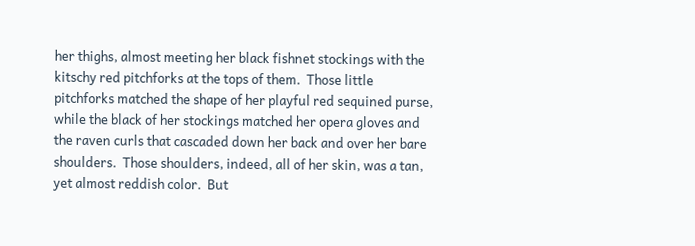her thighs, almost meeting her black fishnet stockings with the kitschy red pitchforks at the tops of them.  Those little pitchforks matched the shape of her playful red sequined purse, while the black of her stockings matched her opera gloves and the raven curls that cascaded down her back and over her bare shoulders.  Those shoulders, indeed, all of her skin, was a tan, yet almost reddish color.  But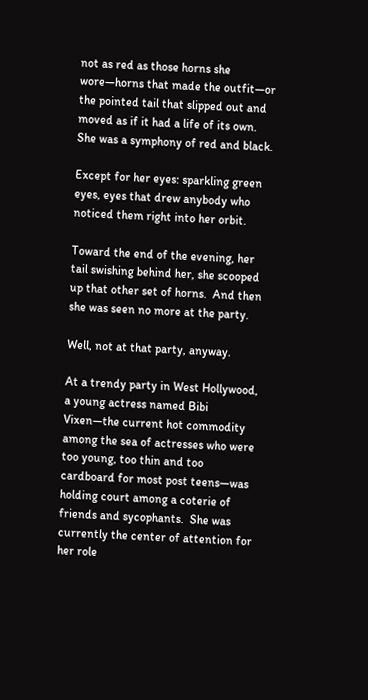not as red as those horns she wore—horns that made the outfit—or the pointed tail that slipped out and moved as if it had a life of its own.  She was a symphony of red and black.

Except for her eyes: sparkling green eyes, eyes that drew anybody who noticed them right into her orbit.

Toward the end of the evening, her tail swishing behind her, she scooped up that other set of horns.  And then she was seen no more at the party.

Well, not at that party, anyway.

At a trendy party in West Hollywood, a young actress named Bibi Vixen—the current hot commodity among the sea of actresses who were too young, too thin and too cardboard for most post teens—was holding court among a coterie of friends and sycophants.  She was currently the center of attention for her role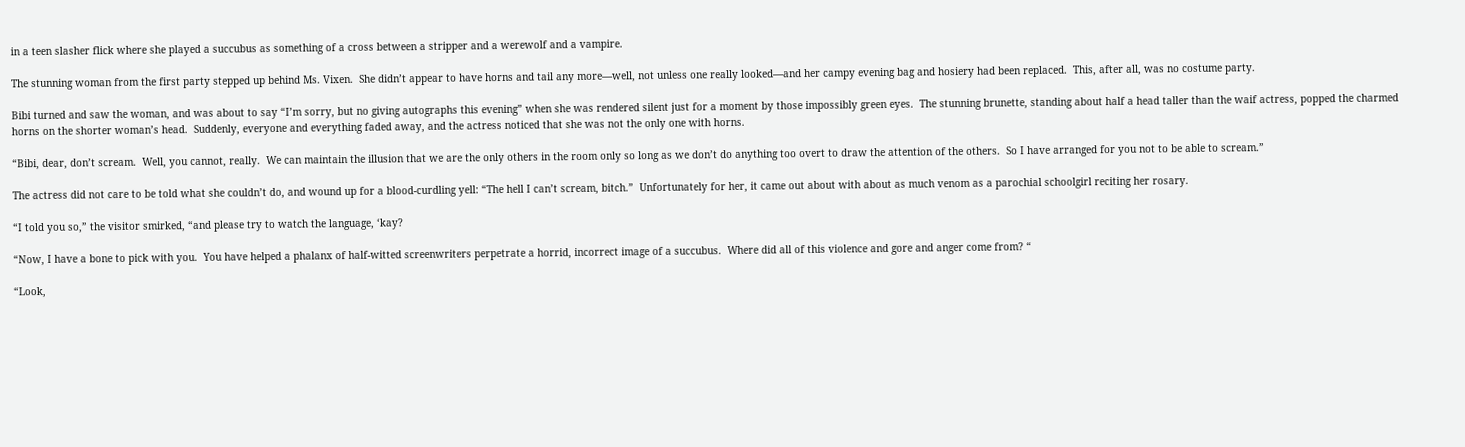in a teen slasher flick where she played a succubus as something of a cross between a stripper and a werewolf and a vampire.

The stunning woman from the first party stepped up behind Ms. Vixen.  She didn’t appear to have horns and tail any more—well, not unless one really looked—and her campy evening bag and hosiery had been replaced.  This, after all, was no costume party.

Bibi turned and saw the woman, and was about to say “I’m sorry, but no giving autographs this evening” when she was rendered silent just for a moment by those impossibly green eyes.  The stunning brunette, standing about half a head taller than the waif actress, popped the charmed horns on the shorter woman’s head.  Suddenly, everyone and everything faded away, and the actress noticed that she was not the only one with horns.

“Bibi, dear, don’t scream.  Well, you cannot, really.  We can maintain the illusion that we are the only others in the room only so long as we don’t do anything too overt to draw the attention of the others.  So I have arranged for you not to be able to scream.”

The actress did not care to be told what she couldn’t do, and wound up for a blood-curdling yell: “The hell I can’t scream, bitch.”  Unfortunately for her, it came out about with about as much venom as a parochial schoolgirl reciting her rosary.

“I told you so,” the visitor smirked, “and please try to watch the language, ‘kay?

“Now, I have a bone to pick with you.  You have helped a phalanx of half-witted screenwriters perpetrate a horrid, incorrect image of a succubus.  Where did all of this violence and gore and anger come from? “

“Look,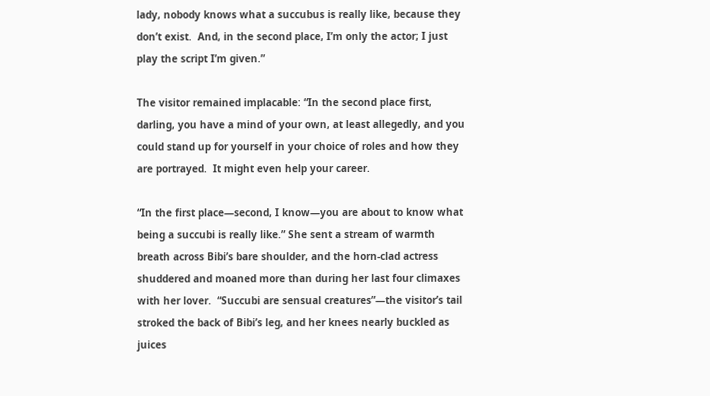lady, nobody knows what a succubus is really like, because they don’t exist.  And, in the second place, I’m only the actor; I just play the script I’m given.”

The visitor remained implacable: “In the second place first, darling, you have a mind of your own, at least allegedly, and you could stand up for yourself in your choice of roles and how they are portrayed.  It might even help your career.

“In the first place—second, I know—you are about to know what being a succubi is really like.” She sent a stream of warmth breath across Bibi’s bare shoulder, and the horn-clad actress shuddered and moaned more than during her last four climaxes with her lover.  “Succubi are sensual creatures”—the visitor’s tail stroked the back of Bibi’s leg, and her knees nearly buckled as juices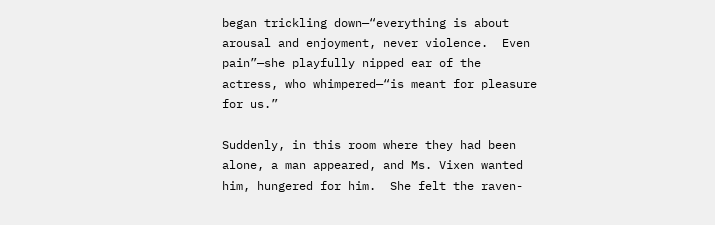began trickling down—“everything is about arousal and enjoyment, never violence.  Even pain”—she playfully nipped ear of the actress, who whimpered—“is meant for pleasure for us.”

Suddenly, in this room where they had been alone, a man appeared, and Ms. Vixen wanted him, hungered for him.  She felt the raven-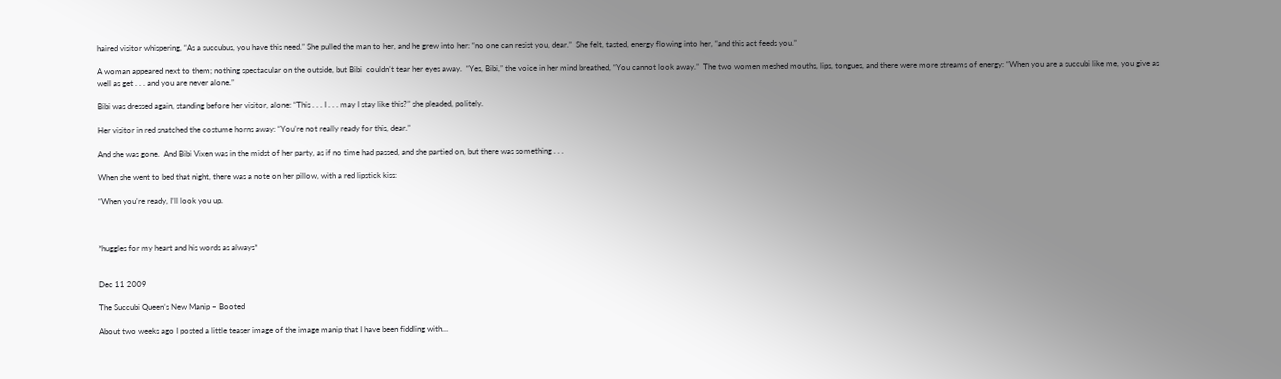haired visitor whispering, “As a succubus, you have this need.” She pulled the man to her, and he grew into her: “no one can resist you, dear.”  She felt, tasted, energy flowing into her, “and this act feeds you.”

A woman appeared next to them; nothing spectacular on the outside, but Bibi  couldn’t tear her eyes away.  “Yes, Bibi,” the voice in her mind breathed, “You cannot look away.”  The two women meshed mouths, lips, tongues, and there were more streams of energy: “When you are a succubi like me, you give as well as get . . . and you are never alone.”

Bibi was dressed again, standing before her visitor, alone: “This . . . I . . . may I stay like this?” she pleaded, politely.

Her visitor in red snatched the costume horns away: “You’re not really ready for this, dear.”

And she was gone.  And Bibi Vixen was in the midst of her party, as if no time had passed, and she partied on, but there was something . . .

When she went to bed that night, there was a note on her pillow, with a red lipstick kiss:

“When you’re ready, I’ll look you up.



*huggles for my heart and his words as always*


Dec 11 2009

The Succubi Queen’s New Manip – Booted

About two weeks ago I posted a little teaser image of the image manip that I have been fiddling with…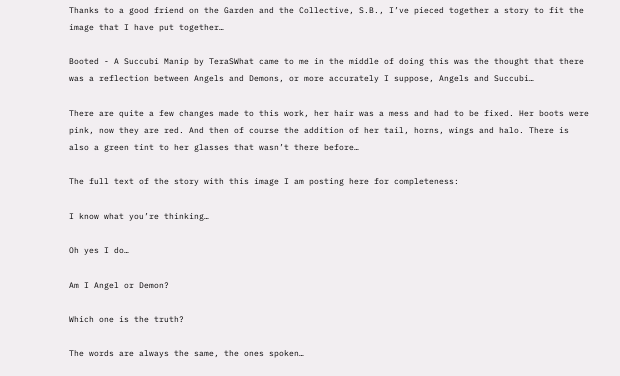Thanks to a good friend on the Garden and the Collective, S.B., I’ve pieced together a story to fit the image that I have put together…

Booted - A Succubi Manip by TeraSWhat came to me in the middle of doing this was the thought that there was a reflection between Angels and Demons, or more accurately I suppose, Angels and Succubi…

There are quite a few changes made to this work, her hair was a mess and had to be fixed. Her boots were pink, now they are red. And then of course the addition of her tail, horns, wings and halo. There is also a green tint to her glasses that wasn’t there before…

The full text of the story with this image I am posting here for completeness:

I know what you’re thinking…

Oh yes I do…

Am I Angel or Demon?

Which one is the truth?

The words are always the same, the ones spoken…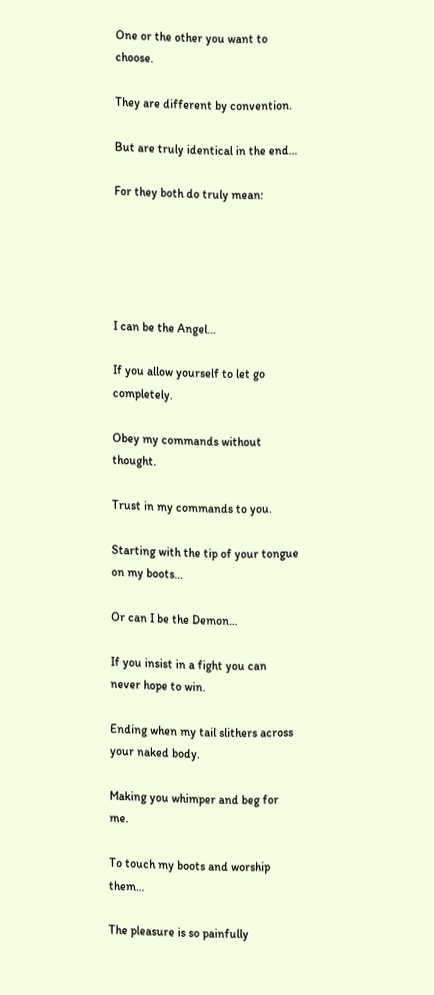One or the other you want to choose.

They are different by convention.

But are truly identical in the end…

For they both do truly mean:





I can be the Angel…

If you allow yourself to let go completely.

Obey my commands without thought.

Trust in my commands to you.

Starting with the tip of your tongue on my boots…

Or can I be the Demon…

If you insist in a fight you can never hope to win.

Ending when my tail slithers across your naked body.

Making you whimper and beg for me.

To touch my boots and worship them…

The pleasure is so painfully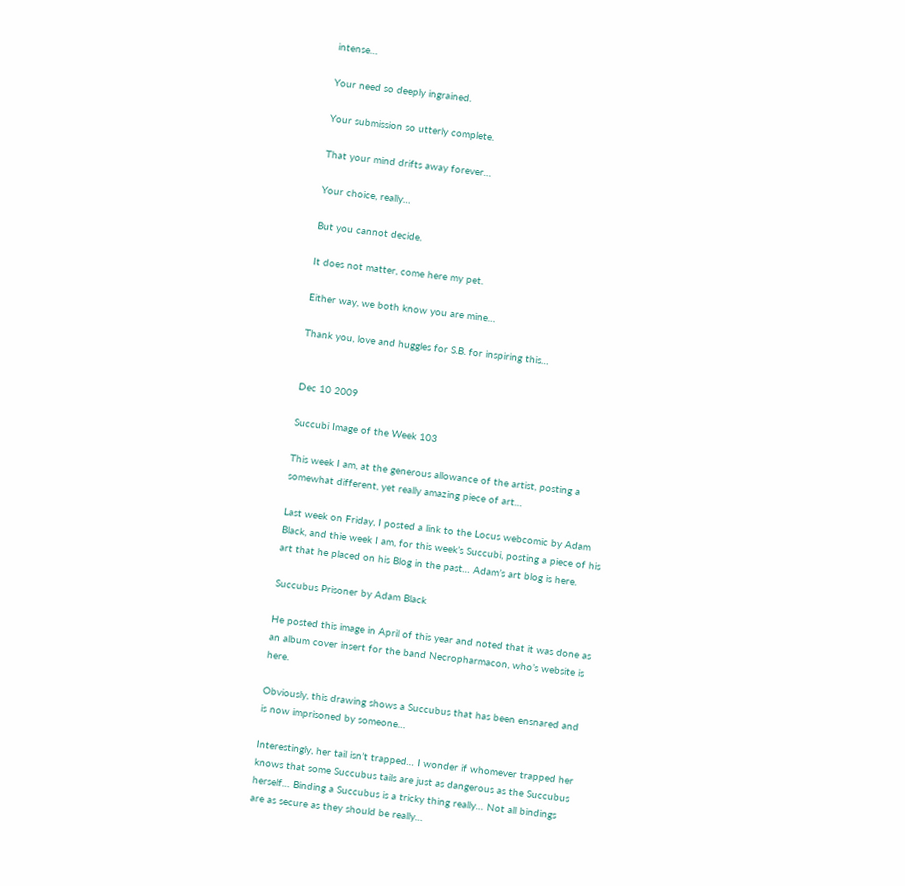intense…

Your need so deeply ingrained.

Your submission so utterly complete.

That your mind drifts away forever…

Your choice, really…

But you cannot decide.

It does not matter, come here my pet.

Either way, we both know you are mine…

Thank you, love and huggles for S.B. for inspiring this…


Dec 10 2009

Succubi Image of the Week 103

This week I am, at the generous allowance of the artist, posting a somewhat different, yet really amazing piece of art…

Last week on Friday, I posted a link to the Locus webcomic by Adam Black, and thie week I am, for this week’s Succubi, posting a piece of his art that he placed on his Blog in the past… Adam’s art blog is here.

Succubus Prisoner by Adam Black

He posted this image in April of this year and noted that it was done as an album cover insert for the band Necropharmacon, who’s website is here.

Obviously, this drawing shows a Succubus that has been ensnared and is now imprisoned by someone…

Interestingly, her tail isn’t trapped… I wonder if whomever trapped her knows that some Succubus tails are just as dangerous as the Succubus herself… Binding a Succubus is a tricky thing really… Not all bindings are as secure as they should be really…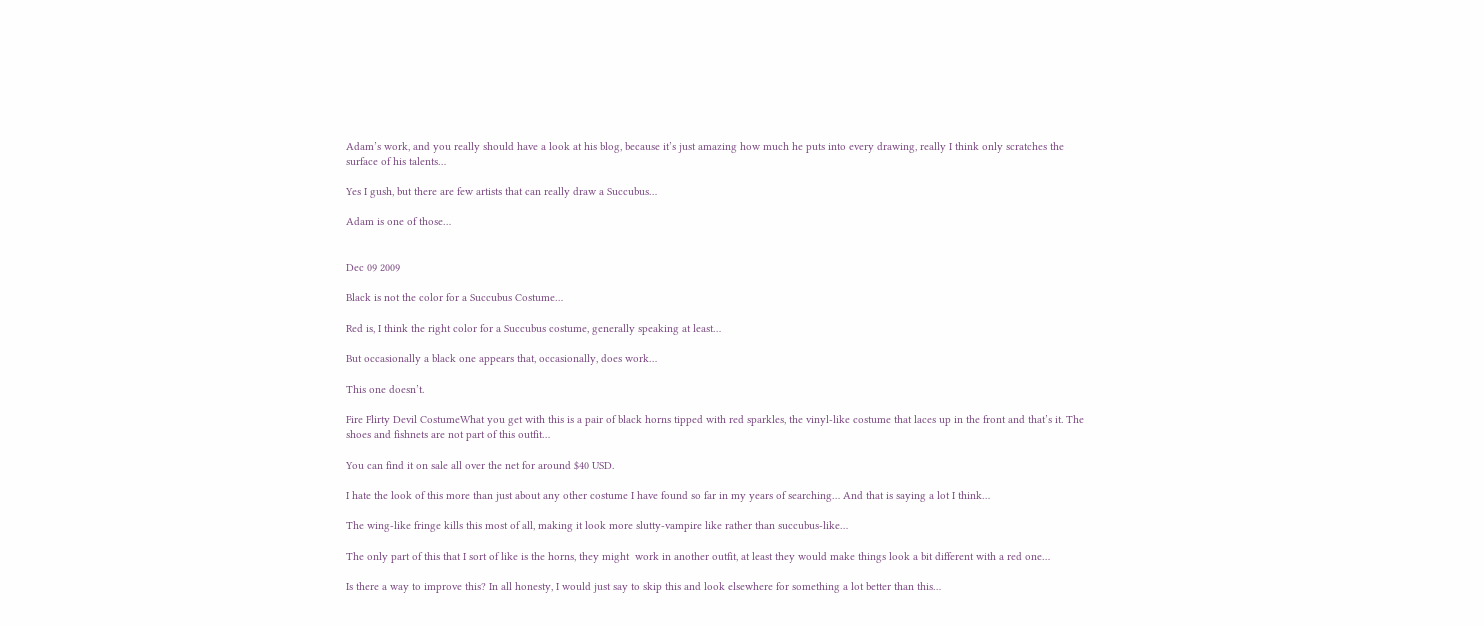Adam’s work, and you really should have a look at his blog, because it’s just amazing how much he puts into every drawing, really I think only scratches the surface of his talents…

Yes I gush, but there are few artists that can really draw a Succubus…

Adam is one of those…


Dec 09 2009

Black is not the color for a Succubus Costume…

Red is, I think the right color for a Succubus costume, generally speaking at least…

But occasionally a black one appears that, occasionally, does work…

This one doesn’t.

Fire Flirty Devil CostumeWhat you get with this is a pair of black horns tipped with red sparkles, the vinyl-like costume that laces up in the front and that’s it. The shoes and fishnets are not part of this outfit…

You can find it on sale all over the net for around $40 USD.

I hate the look of this more than just about any other costume I have found so far in my years of searching… And that is saying a lot I think…

The wing-like fringe kills this most of all, making it look more slutty-vampire like rather than succubus-like…

The only part of this that I sort of like is the horns, they might  work in another outfit, at least they would make things look a bit different with a red one…

Is there a way to improve this? In all honesty, I would just say to skip this and look elsewhere for something a lot better than this…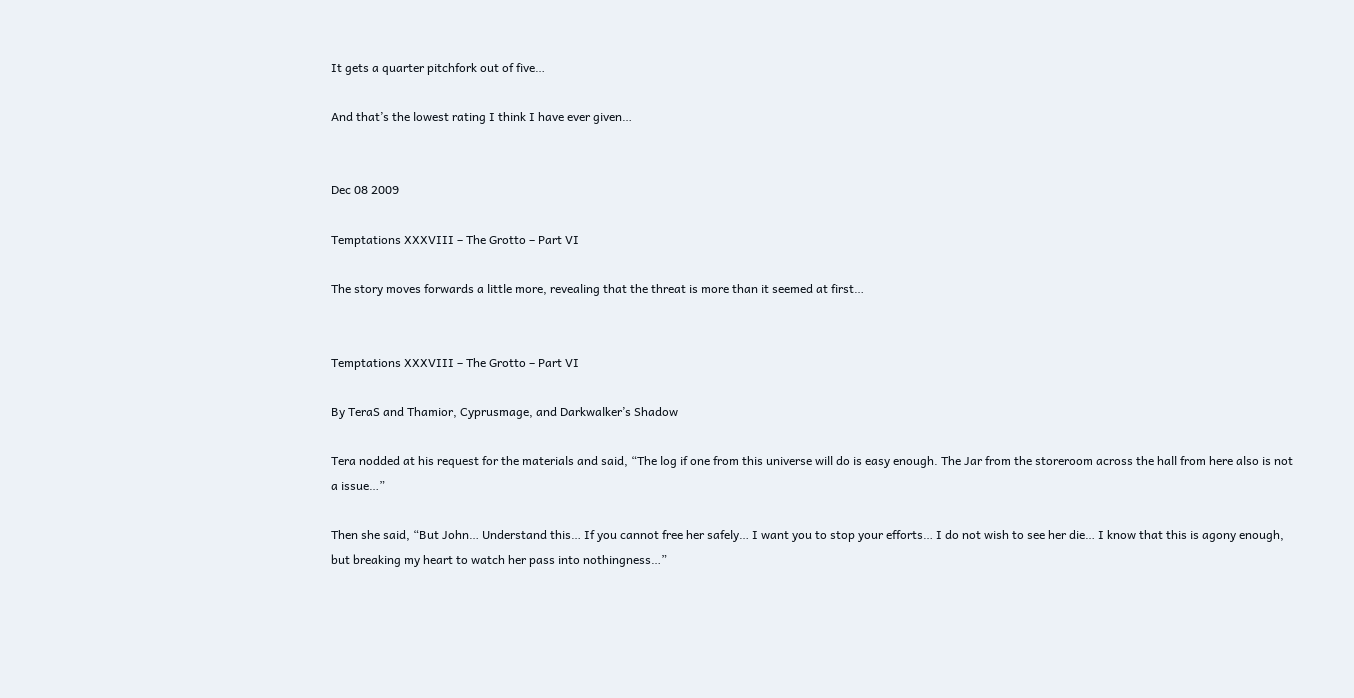It gets a quarter pitchfork out of five…

And that’s the lowest rating I think I have ever given…


Dec 08 2009

Temptations XXXVIII – The Grotto – Part VI

The story moves forwards a little more, revealing that the threat is more than it seemed at first…


Temptations XXXVIII – The Grotto – Part VI

By TeraS and Thamior, Cyprusmage, and Darkwalker’s Shadow

Tera nodded at his request for the materials and said, “The log if one from this universe will do is easy enough. The Jar from the storeroom across the hall from here also is not a issue…”

Then she said, “But John… Understand this… If you cannot free her safely… I want you to stop your efforts… I do not wish to see her die… I know that this is agony enough, but breaking my heart to watch her pass into nothingness…”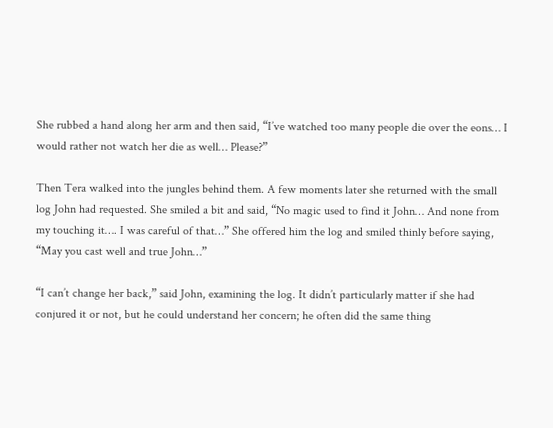She rubbed a hand along her arm and then said, “I’ve watched too many people die over the eons… I would rather not watch her die as well… Please?”

Then Tera walked into the jungles behind them. A few moments later she returned with the small log John had requested. She smiled a bit and said, “No magic used to find it John… And none from my touching it…. I was careful of that…” She offered him the log and smiled thinly before saying, “May you cast well and true John…”

“I can’t change her back,” said John, examining the log. It didn’t particularly matter if she had conjured it or not, but he could understand her concern; he often did the same thing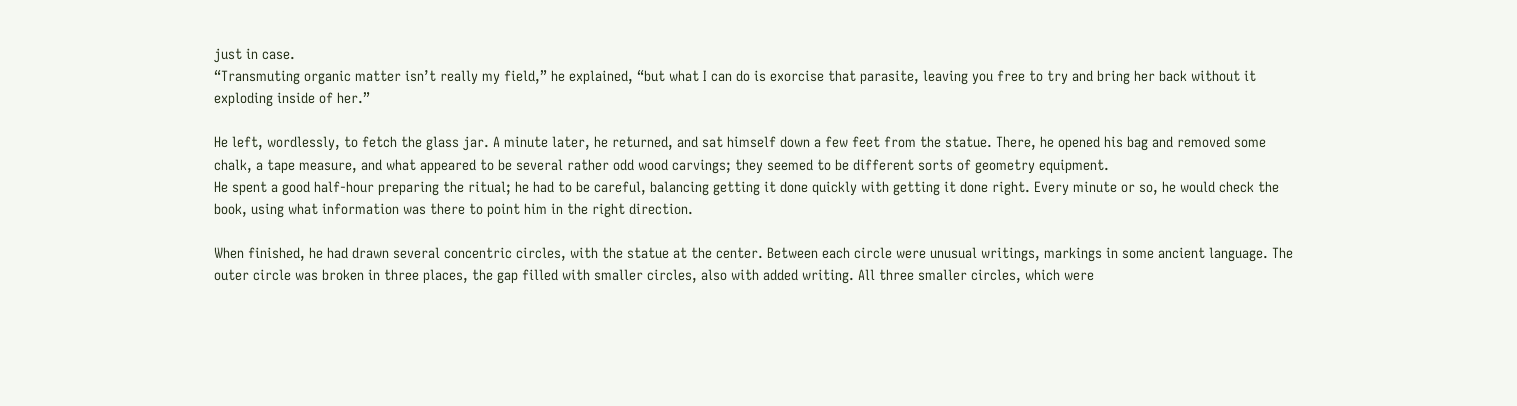just in case.
“Transmuting organic matter isn’t really my field,” he explained, “but what I can do is exorcise that parasite, leaving you free to try and bring her back without it exploding inside of her.”

He left, wordlessly, to fetch the glass jar. A minute later, he returned, and sat himself down a few feet from the statue. There, he opened his bag and removed some chalk, a tape measure, and what appeared to be several rather odd wood carvings; they seemed to be different sorts of geometry equipment.
He spent a good half-hour preparing the ritual; he had to be careful, balancing getting it done quickly with getting it done right. Every minute or so, he would check the book, using what information was there to point him in the right direction.

When finished, he had drawn several concentric circles, with the statue at the center. Between each circle were unusual writings, markings in some ancient language. The outer circle was broken in three places, the gap filled with smaller circles, also with added writing. All three smaller circles, which were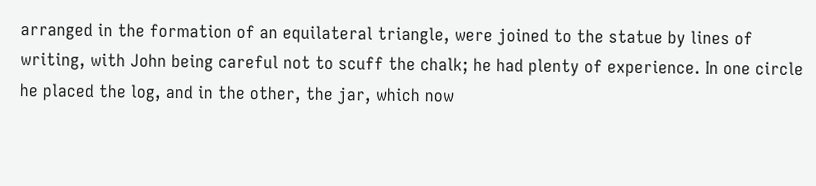arranged in the formation of an equilateral triangle, were joined to the statue by lines of writing, with John being careful not to scuff the chalk; he had plenty of experience. In one circle he placed the log, and in the other, the jar, which now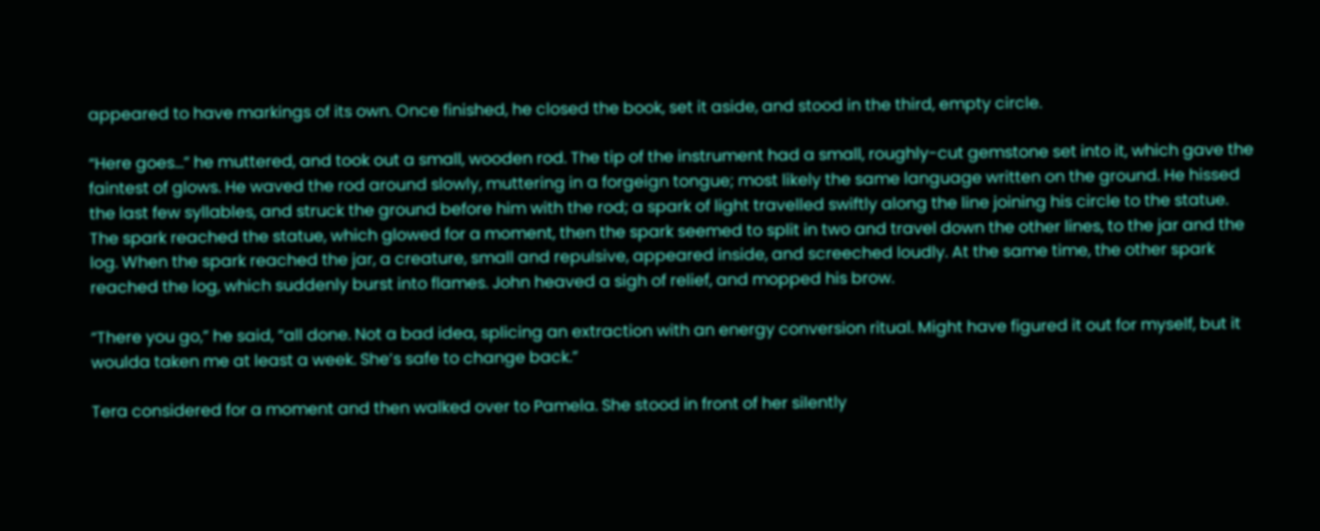appeared to have markings of its own. Once finished, he closed the book, set it aside, and stood in the third, empty circle.

“Here goes…” he muttered, and took out a small, wooden rod. The tip of the instrument had a small, roughly-cut gemstone set into it, which gave the faintest of glows. He waved the rod around slowly, muttering in a forgeign tongue; most likely the same language written on the ground. He hissed the last few syllables, and struck the ground before him with the rod; a spark of light travelled swiftly along the line joining his circle to the statue. The spark reached the statue, which glowed for a moment, then the spark seemed to split in two and travel down the other lines, to the jar and the log. When the spark reached the jar, a creature, small and repulsive, appeared inside, and screeched loudly. At the same time, the other spark reached the log, which suddenly burst into flames. John heaved a sigh of relief, and mopped his brow.

“There you go,” he said, “all done. Not a bad idea, splicing an extraction with an energy conversion ritual. Might have figured it out for myself, but it woulda taken me at least a week. She’s safe to change back.”

Tera considered for a moment and then walked over to Pamela. She stood in front of her silently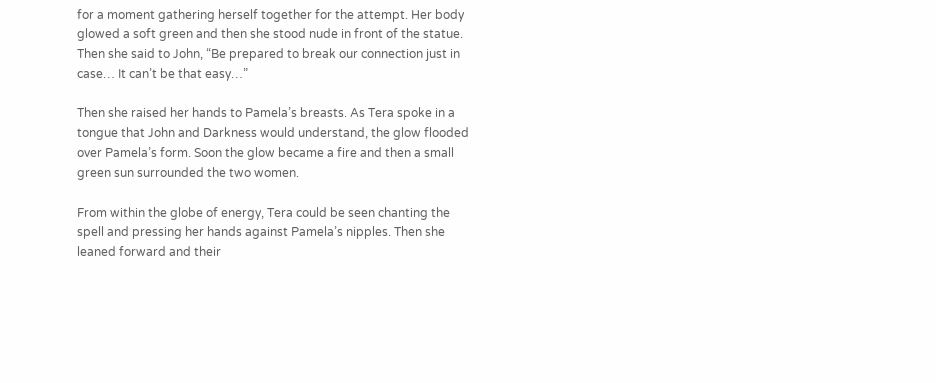for a moment gathering herself together for the attempt. Her body glowed a soft green and then she stood nude in front of the statue. Then she said to John, “Be prepared to break our connection just in case… It can’t be that easy…”

Then she raised her hands to Pamela’s breasts. As Tera spoke in a tongue that John and Darkness would understand, the glow flooded over Pamela’s form. Soon the glow became a fire and then a small green sun surrounded the two women.

From within the globe of energy, Tera could be seen chanting the spell and pressing her hands against Pamela’s nipples. Then she leaned forward and their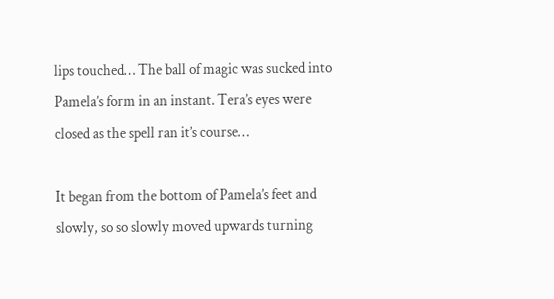lips touched… The ball of magic was sucked into Pamela’s form in an instant. Tera’s eyes were closed as the spell ran it’s course…

It began from the bottom of Pamela’s feet and slowly, so so slowly moved upwards turning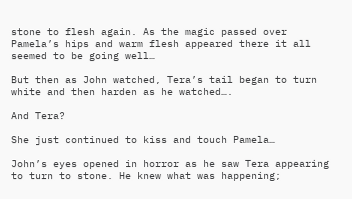stone to flesh again. As the magic passed over Pamela’s hips and warm flesh appeared there it all seemed to be going well…

But then as John watched, Tera’s tail began to turn white and then harden as he watched….

And Tera?

She just continued to kiss and touch Pamela…

John’s eyes opened in horror as he saw Tera appearing to turn to stone. He knew what was happening;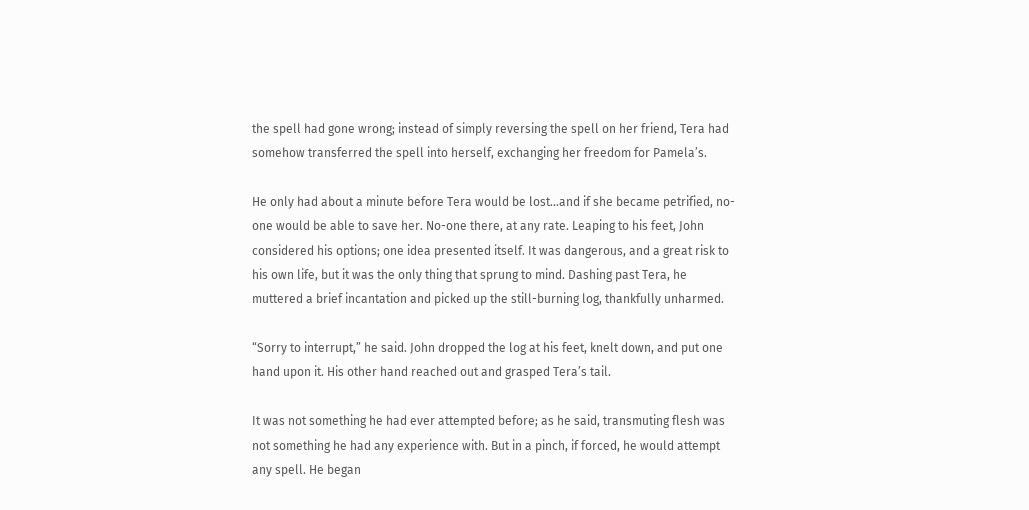the spell had gone wrong; instead of simply reversing the spell on her friend, Tera had somehow transferred the spell into herself, exchanging her freedom for Pamela’s.

He only had about a minute before Tera would be lost…and if she became petrified, no-one would be able to save her. No-one there, at any rate. Leaping to his feet, John considered his options; one idea presented itself. It was dangerous, and a great risk to his own life, but it was the only thing that sprung to mind. Dashing past Tera, he muttered a brief incantation and picked up the still-burning log, thankfully unharmed.

“Sorry to interrupt,” he said. John dropped the log at his feet, knelt down, and put one hand upon it. His other hand reached out and grasped Tera’s tail.

It was not something he had ever attempted before; as he said, transmuting flesh was not something he had any experience with. But in a pinch, if forced, he would attempt any spell. He began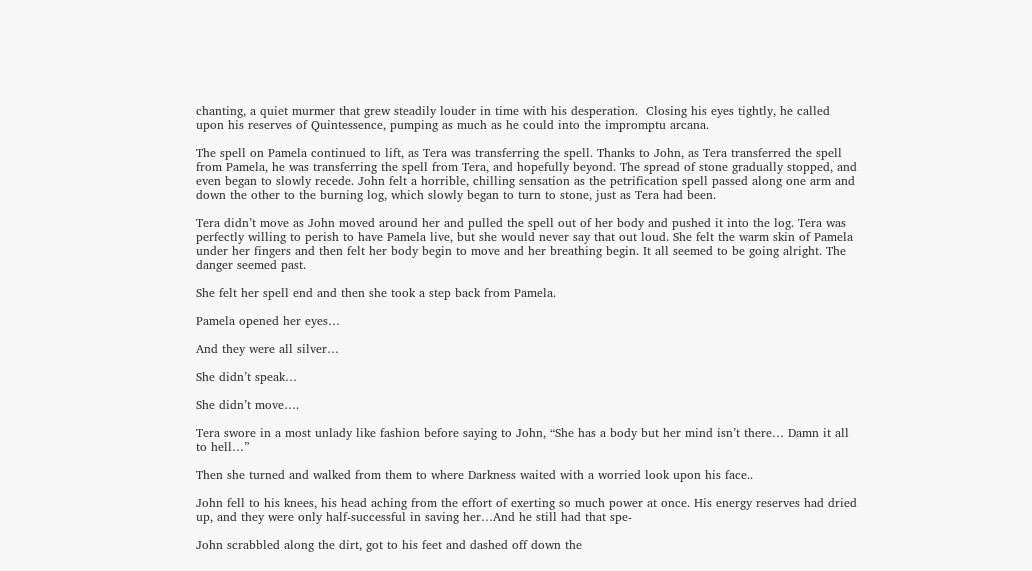chanting, a quiet murmer that grew steadily louder in time with his desperation.  Closing his eyes tightly, he called upon his reserves of Quintessence, pumping as much as he could into the impromptu arcana.

The spell on Pamela continued to lift, as Tera was transferring the spell. Thanks to John, as Tera transferred the spell from Pamela, he was transferring the spell from Tera, and hopefully beyond. The spread of stone gradually stopped, and even began to slowly recede. John felt a horrible, chilling sensation as the petrification spell passed along one arm and down the other to the burning log, which slowly began to turn to stone, just as Tera had been.

Tera didn’t move as John moved around her and pulled the spell out of her body and pushed it into the log. Tera was perfectly willing to perish to have Pamela live, but she would never say that out loud. She felt the warm skin of Pamela under her fingers and then felt her body begin to move and her breathing begin. It all seemed to be going alright. The danger seemed past.

She felt her spell end and then she took a step back from Pamela.

Pamela opened her eyes…

And they were all silver…

She didn’t speak…

She didn’t move….

Tera swore in a most unlady like fashion before saying to John, “She has a body but her mind isn’t there… Damn it all to hell…”

Then she turned and walked from them to where Darkness waited with a worried look upon his face..

John fell to his knees, his head aching from the effort of exerting so much power at once. His energy reserves had dried up, and they were only half-successful in saving her…And he still had that spe-

John scrabbled along the dirt, got to his feet and dashed off down the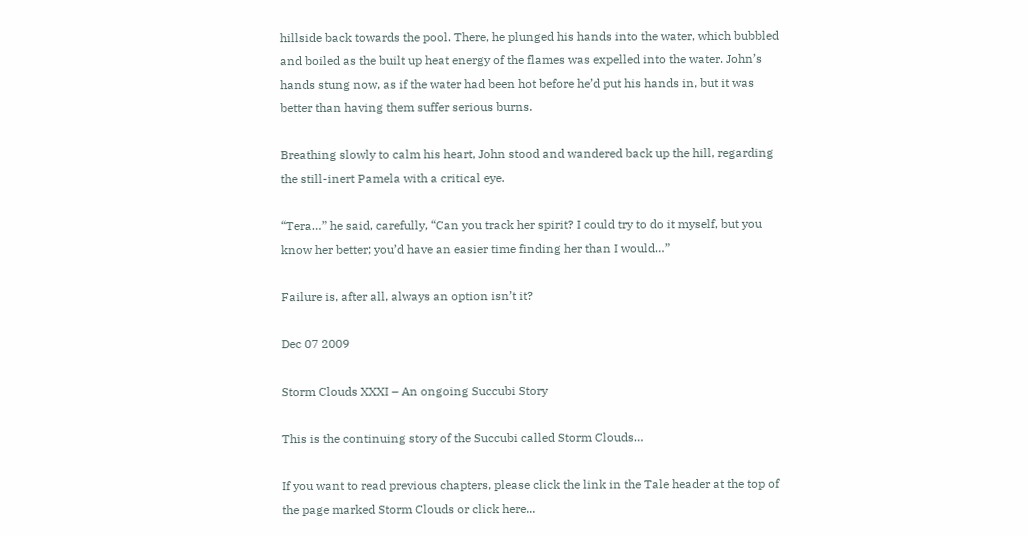hillside back towards the pool. There, he plunged his hands into the water, which bubbled and boiled as the built up heat energy of the flames was expelled into the water. John’s hands stung now, as if the water had been hot before he’d put his hands in, but it was better than having them suffer serious burns.

Breathing slowly to calm his heart, John stood and wandered back up the hill, regarding the still-inert Pamela with a critical eye.

“Tera…” he said, carefully, “Can you track her spirit? I could try to do it myself, but you know her better; you’d have an easier time finding her than I would…”

Failure is, after all, always an option isn’t it?

Dec 07 2009

Storm Clouds XXXI – An ongoing Succubi Story

This is the continuing story of the Succubi called Storm Clouds…

If you want to read previous chapters, please click the link in the Tale header at the top of the page marked Storm Clouds or click here...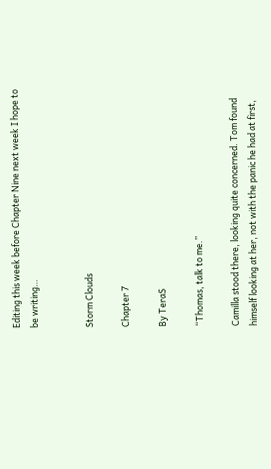Editing this week before Chapter Nine next week I hope to be writing…


Storm Clouds

Chapter 7

By TeraS

“Thomas, talk to me.”

Camilla stood there, looking quite concerned. Tom found himself looking at her, not with the panic he had at first,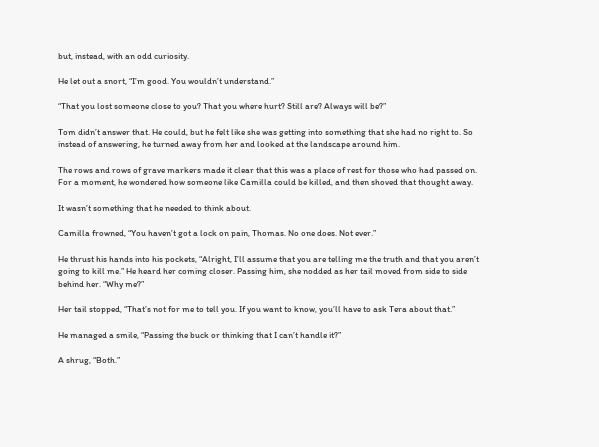but, instead, with an odd curiosity.

He let out a snort, “I’m good. You wouldn’t understand.”

“That you lost someone close to you? That you where hurt? Still are? Always will be?”

Tom didn’t answer that. He could, but he felt like she was getting into something that she had no right to. So instead of answering, he turned away from her and looked at the landscape around him.

The rows and rows of grave markers made it clear that this was a place of rest for those who had passed on. For a moment, he wondered how someone like Camilla could be killed, and then shoved that thought away.

It wasn’t something that he needed to think about.

Camilla frowned, “You haven’t got a lock on pain, Thomas. No one does. Not ever.”

He thrust his hands into his pockets, “Alright, I’ll assume that you are telling me the truth and that you aren’t going to kill me.” He heard her coming closer. Passing him, she nodded as her tail moved from side to side behind her. “Why me?”

Her tail stopped, “That’s not for me to tell you. If you want to know, you’ll have to ask Tera about that.”

He managed a smile, “Passing the buck or thinking that I can’t handle it?”

A shrug, “Both.”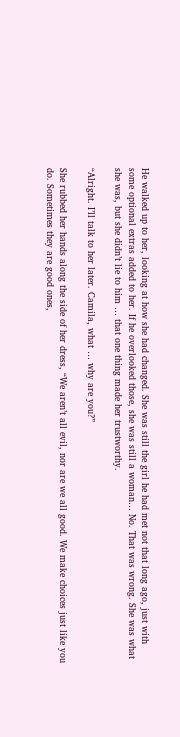He walked up to her, looking at how she had changed. She was still the girl he had met not that long ago, just with some optional extras added to her. If he overlooked those, she was still a woman… No. That was wrong. She was what she was, but she didn’t lie to him … that one thing made her trustworthy.

“Alright. I’ll talk to her later. Camila, what … why are you?”

She rubbed her hands along the side of her dress, “We aren’t all evil, nor are we all good. We make choices just like you do. Sometimes they are good ones,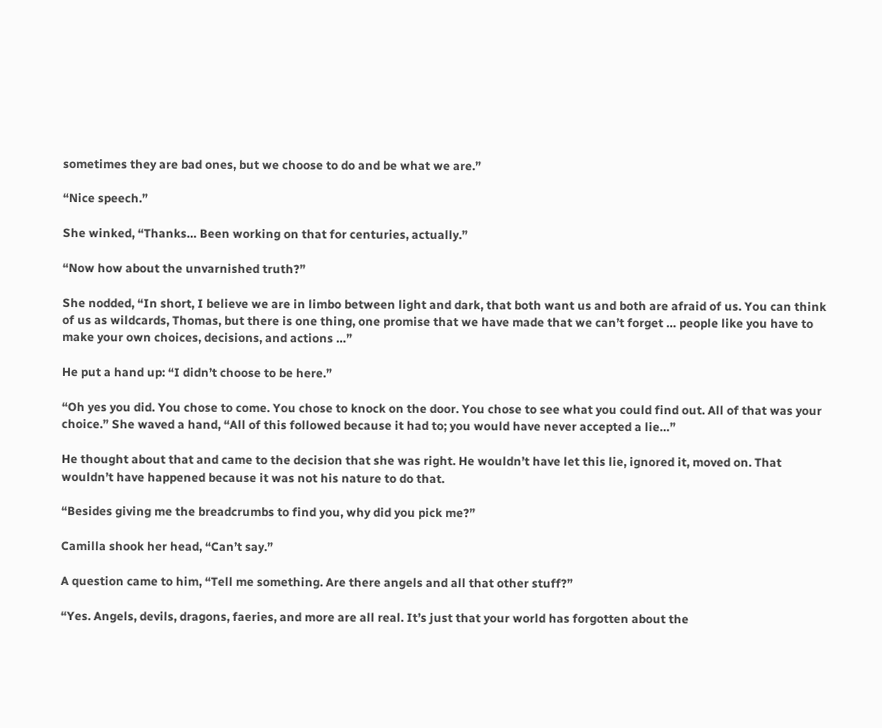sometimes they are bad ones, but we choose to do and be what we are.”

“Nice speech.”

She winked, “Thanks… Been working on that for centuries, actually.”

“Now how about the unvarnished truth?”

She nodded, “In short, I believe we are in limbo between light and dark, that both want us and both are afraid of us. You can think of us as wildcards, Thomas, but there is one thing, one promise that we have made that we can’t forget … people like you have to make your own choices, decisions, and actions …”

He put a hand up: “I didn’t choose to be here.”

“Oh yes you did. You chose to come. You chose to knock on the door. You chose to see what you could find out. All of that was your choice.” She waved a hand, “All of this followed because it had to; you would have never accepted a lie…”

He thought about that and came to the decision that she was right. He wouldn’t have let this lie, ignored it, moved on. That wouldn’t have happened because it was not his nature to do that.

“Besides giving me the breadcrumbs to find you, why did you pick me?”

Camilla shook her head, “Can’t say.”

A question came to him, “Tell me something. Are there angels and all that other stuff?”

“Yes. Angels, devils, dragons, faeries, and more are all real. It’s just that your world has forgotten about the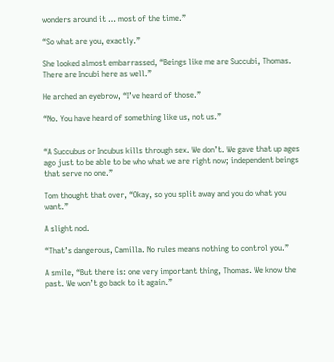wonders around it … most of the time.”

“So what are you, exactly.”

She looked almost embarrassed, “Beings like me are Succubi, Thomas. There are Incubi here as well.”

He arched an eyebrow, “I’ve heard of those.”

“No. You have heard of something like us, not us.”


“A Succubus or Incubus kills through sex. We don’t. We gave that up ages ago just to be able to be who what we are right now; independent beings that serve no one.”

Tom thought that over, “Okay, so you split away and you do what you want.”

A slight nod.

“That’s dangerous, Camilla. No rules means nothing to control you.”

A smile, “But there is: one very important thing, Thomas. We know the past. We won’t go back to it again.”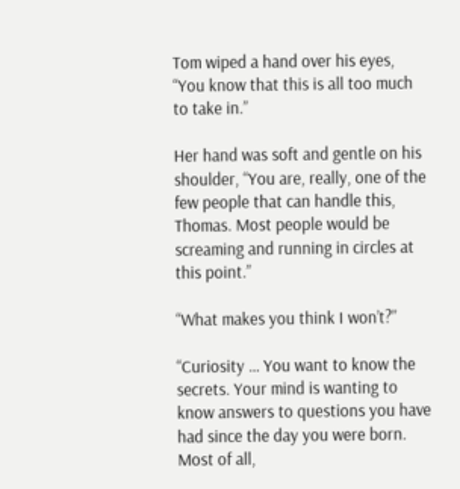Tom wiped a hand over his eyes, “You know that this is all too much to take in.”

Her hand was soft and gentle on his shoulder, “You are, really, one of the few people that can handle this, Thomas. Most people would be screaming and running in circles at this point.”

“What makes you think I won’t?”

“Curiosity … You want to know the secrets. Your mind is wanting to know answers to questions you have had since the day you were born. Most of all,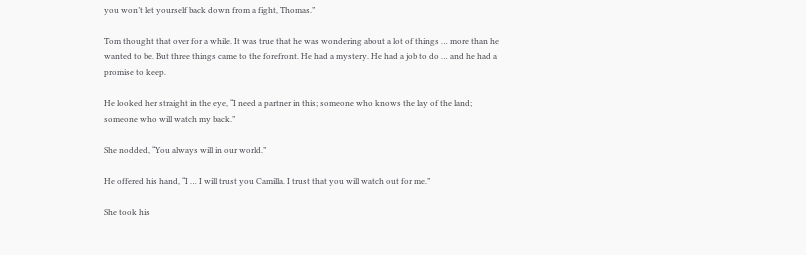you won’t let yourself back down from a fight, Thomas.”

Tom thought that over for a while. It was true that he was wondering about a lot of things … more than he wanted to be. But three things came to the forefront. He had a mystery. He had a job to do … and he had a promise to keep.

He looked her straight in the eye, “I need a partner in this; someone who knows the lay of the land; someone who will watch my back.”

She nodded, “You always will in our world.”

He offered his hand, “I … I will trust you Camilla. I trust that you will watch out for me.”

She took his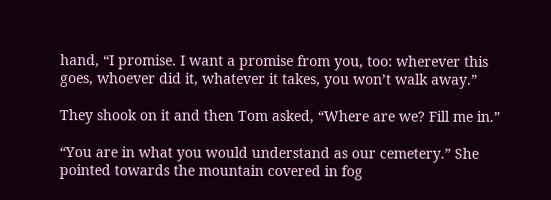hand, “I promise. I want a promise from you, too: wherever this goes, whoever did it, whatever it takes, you won’t walk away.”

They shook on it and then Tom asked, “Where are we? Fill me in.”

“You are in what you would understand as our cemetery.” She pointed towards the mountain covered in fog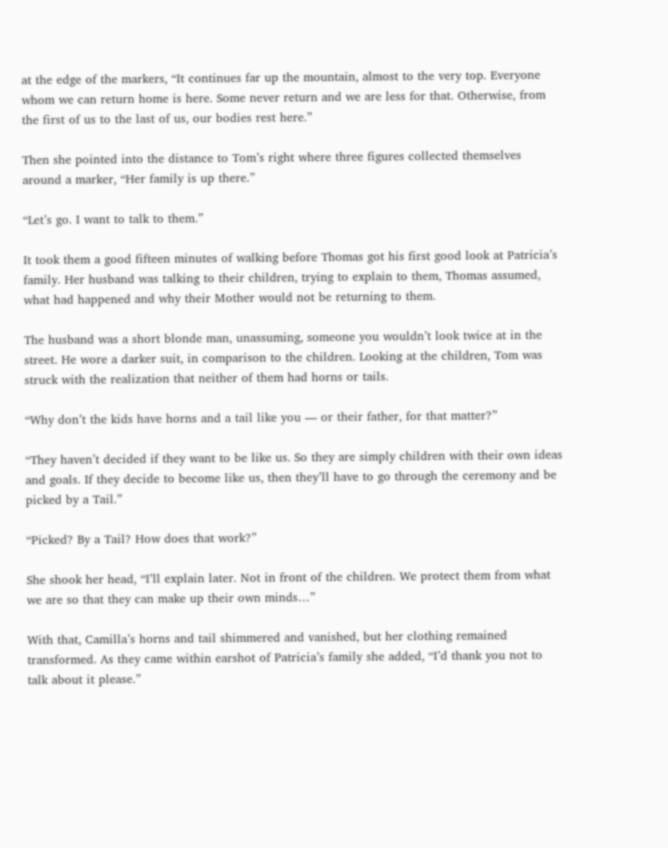at the edge of the markers, “It continues far up the mountain, almost to the very top. Everyone whom we can return home is here. Some never return and we are less for that. Otherwise, from the first of us to the last of us, our bodies rest here.”

Then she pointed into the distance to Tom’s right where three figures collected themselves around a marker, “Her family is up there.”

“Let’s go. I want to talk to them.”

It took them a good fifteen minutes of walking before Thomas got his first good look at Patricia’s family. Her husband was talking to their children, trying to explain to them, Thomas assumed, what had happened and why their Mother would not be returning to them.

The husband was a short blonde man, unassuming, someone you wouldn’t look twice at in the street. He wore a darker suit, in comparison to the children. Looking at the children, Tom was struck with the realization that neither of them had horns or tails.

“Why don’t the kids have horns and a tail like you — or their father, for that matter?”

“They haven’t decided if they want to be like us. So they are simply children with their own ideas and goals. If they decide to become like us, then they’ll have to go through the ceremony and be picked by a Tail.”

“Picked? By a Tail? How does that work?”

She shook her head, “I’ll explain later. Not in front of the children. We protect them from what we are so that they can make up their own minds…”

With that, Camilla’s horns and tail shimmered and vanished, but her clothing remained transformed. As they came within earshot of Patricia’s family she added, “I’d thank you not to talk about it please.”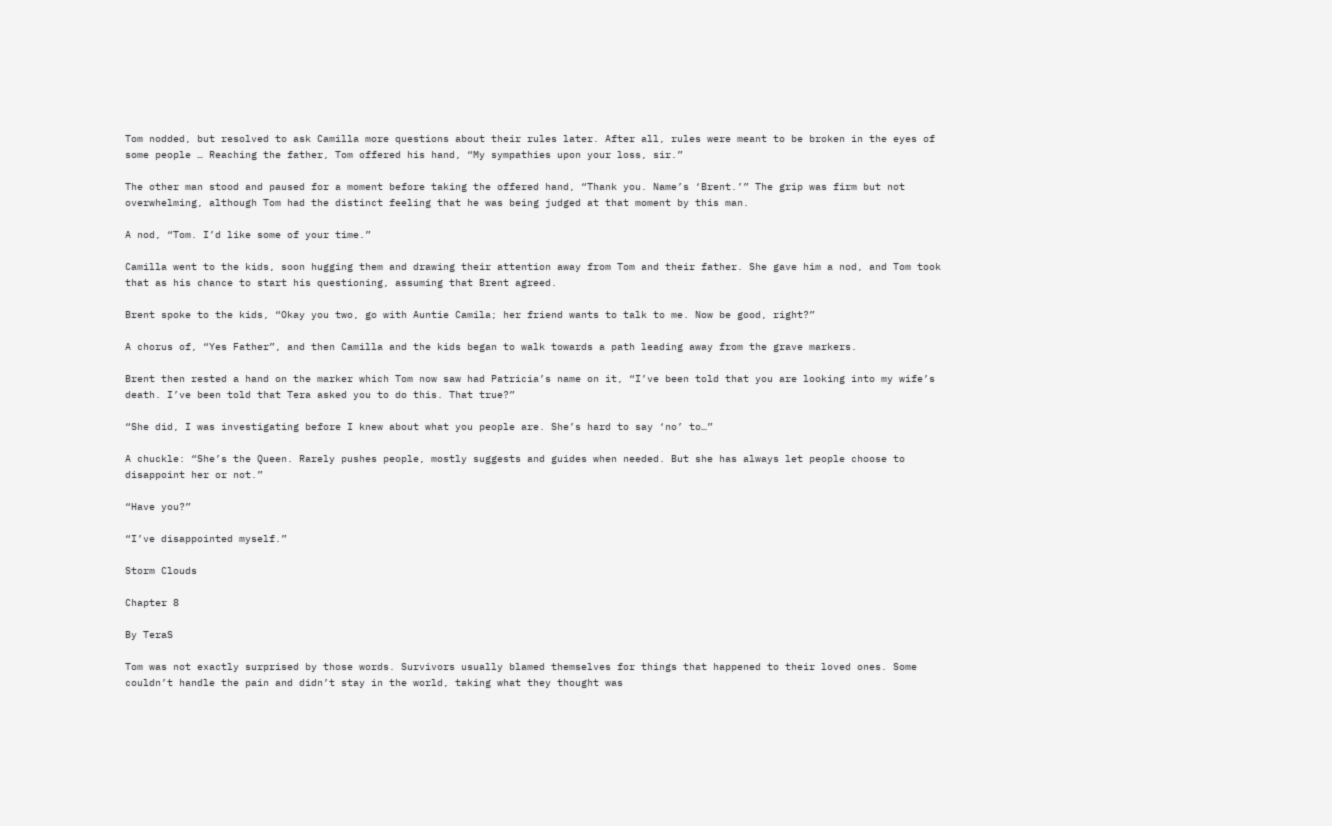Tom nodded, but resolved to ask Camilla more questions about their rules later. After all, rules were meant to be broken in the eyes of some people … Reaching the father, Tom offered his hand, “My sympathies upon your loss, sir.”

The other man stood and paused for a moment before taking the offered hand, “Thank you. Name’s ‘Brent.’” The grip was firm but not overwhelming, although Tom had the distinct feeling that he was being judged at that moment by this man.

A nod, “Tom. I’d like some of your time.”

Camilla went to the kids, soon hugging them and drawing their attention away from Tom and their father. She gave him a nod, and Tom took that as his chance to start his questioning, assuming that Brent agreed.

Brent spoke to the kids, “Okay you two, go with Auntie Camila; her friend wants to talk to me. Now be good, right?”

A chorus of, “Yes Father”, and then Camilla and the kids began to walk towards a path leading away from the grave markers.

Brent then rested a hand on the marker which Tom now saw had Patricia’s name on it, “I’ve been told that you are looking into my wife’s death. I’ve been told that Tera asked you to do this. That true?”

“She did, I was investigating before I knew about what you people are. She’s hard to say ‘no’ to…”

A chuckle: “She’s the Queen. Rarely pushes people, mostly suggests and guides when needed. But she has always let people choose to disappoint her or not.”

“Have you?”

“I’ve disappointed myself.”

Storm Clouds

Chapter 8

By TeraS

Tom was not exactly surprised by those words. Survivors usually blamed themselves for things that happened to their loved ones. Some couldn’t handle the pain and didn’t stay in the world, taking what they thought was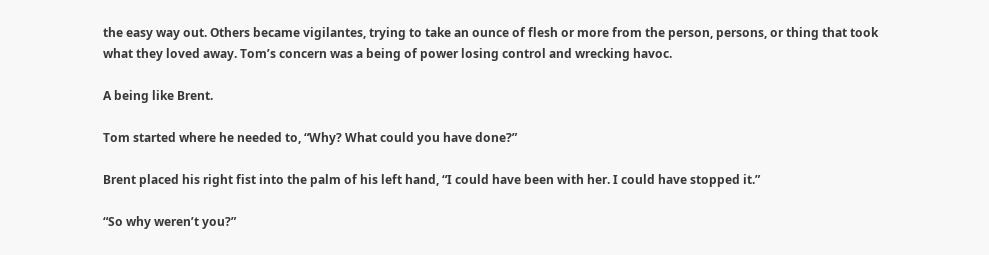the easy way out. Others became vigilantes, trying to take an ounce of flesh or more from the person, persons, or thing that took what they loved away. Tom’s concern was a being of power losing control and wrecking havoc.

A being like Brent.

Tom started where he needed to, “Why? What could you have done?”

Brent placed his right fist into the palm of his left hand, “I could have been with her. I could have stopped it.”

“So why weren’t you?”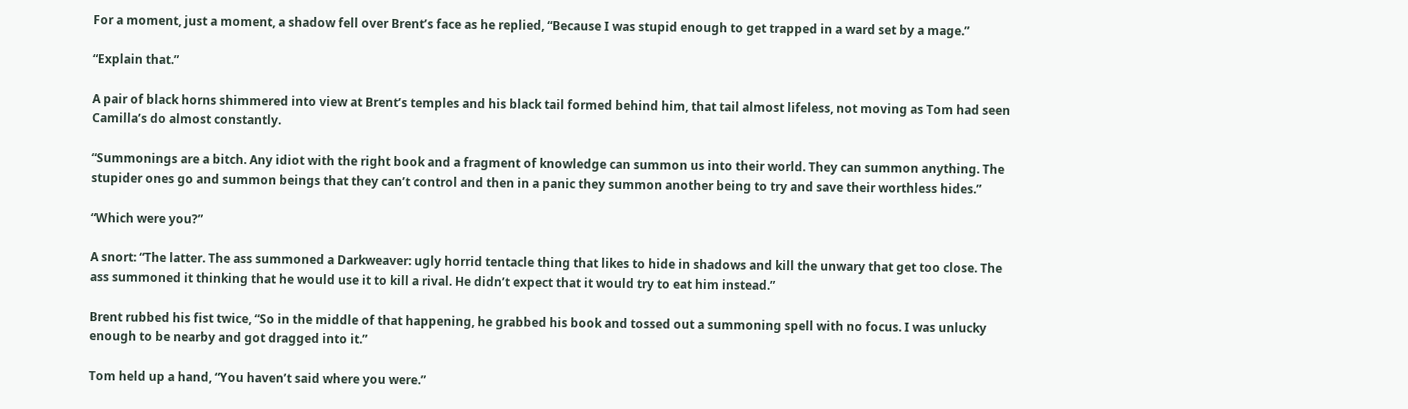For a moment, just a moment, a shadow fell over Brent’s face as he replied, “Because I was stupid enough to get trapped in a ward set by a mage.”

“Explain that.”

A pair of black horns shimmered into view at Brent’s temples and his black tail formed behind him, that tail almost lifeless, not moving as Tom had seen Camilla’s do almost constantly.

“Summonings are a bitch. Any idiot with the right book and a fragment of knowledge can summon us into their world. They can summon anything. The stupider ones go and summon beings that they can’t control and then in a panic they summon another being to try and save their worthless hides.”

“Which were you?”

A snort: “The latter. The ass summoned a Darkweaver: ugly horrid tentacle thing that likes to hide in shadows and kill the unwary that get too close. The ass summoned it thinking that he would use it to kill a rival. He didn’t expect that it would try to eat him instead.”

Brent rubbed his fist twice, “So in the middle of that happening, he grabbed his book and tossed out a summoning spell with no focus. I was unlucky enough to be nearby and got dragged into it.”

Tom held up a hand, “You haven’t said where you were.”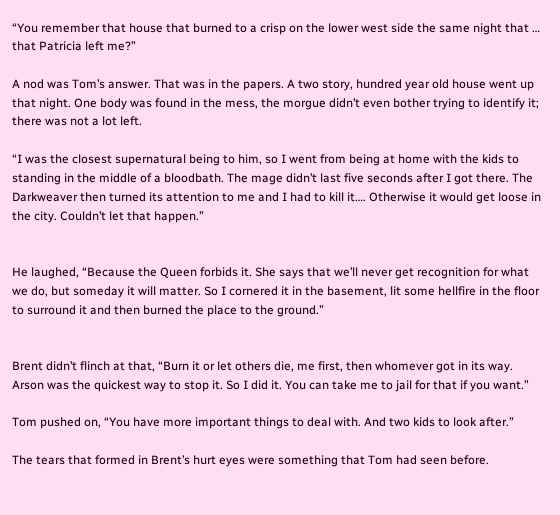“You remember that house that burned to a crisp on the lower west side the same night that … that Patricia left me?”

A nod was Tom’s answer. That was in the papers. A two story, hundred year old house went up that night. One body was found in the mess, the morgue didn’t even bother trying to identify it; there was not a lot left.

“I was the closest supernatural being to him, so I went from being at home with the kids to standing in the middle of a bloodbath. The mage didn’t last five seconds after I got there. The Darkweaver then turned its attention to me and I had to kill it…. Otherwise it would get loose in the city. Couldn’t let that happen.”


He laughed, “Because the Queen forbids it. She says that we’ll never get recognition for what we do, but someday it will matter. So I cornered it in the basement, lit some hellfire in the floor to surround it and then burned the place to the ground.”


Brent didn’t flinch at that, “Burn it or let others die, me first, then whomever got in its way. Arson was the quickest way to stop it. So I did it. You can take me to jail for that if you want.”

Tom pushed on, “You have more important things to deal with. And two kids to look after.”

The tears that formed in Brent’s hurt eyes were something that Tom had seen before.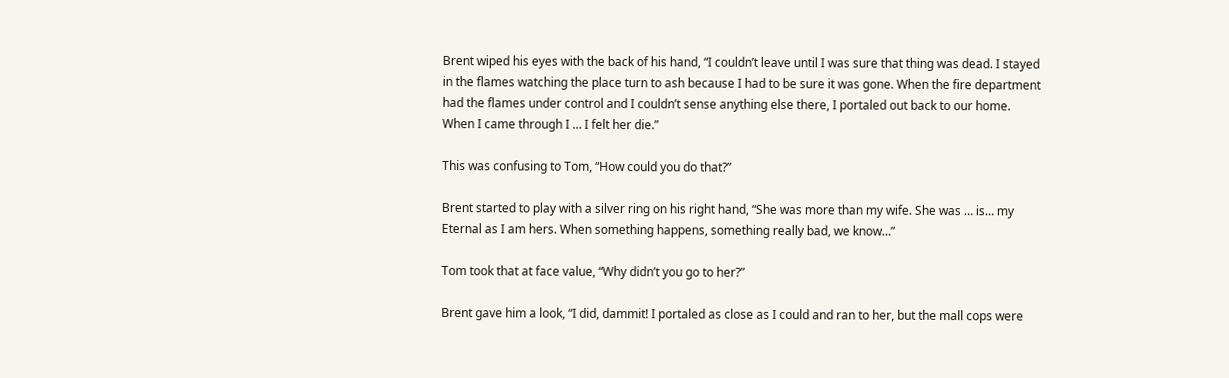Brent wiped his eyes with the back of his hand, “I couldn’t leave until I was sure that thing was dead. I stayed in the flames watching the place turn to ash because I had to be sure it was gone. When the fire department had the flames under control and I couldn’t sense anything else there, I portaled out back to our home. When I came through I … I felt her die.”

This was confusing to Tom, “How could you do that?”

Brent started to play with a silver ring on his right hand, “She was more than my wife. She was … is… my Eternal as I am hers. When something happens, something really bad, we know…”

Tom took that at face value, “Why didn’t you go to her?”

Brent gave him a look, “I did, dammit! I portaled as close as I could and ran to her, but the mall cops were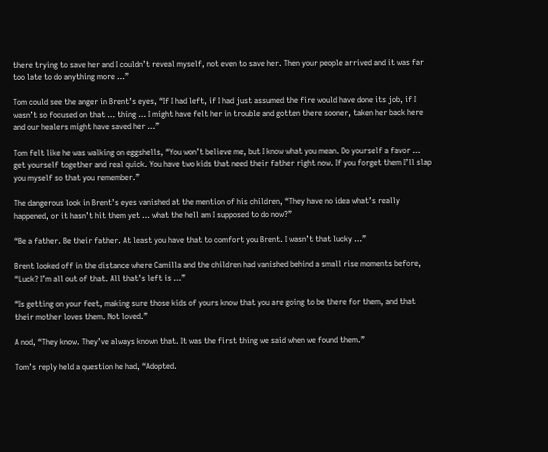there trying to save her and I couldn’t reveal myself, not even to save her. Then your people arrived and it was far too late to do anything more …”

Tom could see the anger in Brent’s eyes, “If I had left, if I had just assumed the fire would have done its job, if I wasn’t so focused on that … thing … I might have felt her in trouble and gotten there sooner, taken her back here and our healers might have saved her …”

Tom felt like he was walking on eggshells, “You won’t believe me, but I know what you mean. Do yourself a favor … get yourself together and real quick. You have two kids that need their father right now. If you forget them I’ll slap you myself so that you remember.”

The dangerous look in Brent’s eyes vanished at the mention of his children, “They have no idea what’s really happened, or it hasn’t hit them yet … what the hell am I supposed to do now?”

“Be a father. Be their father. At least you have that to comfort you Brent. I wasn’t that lucky …”

Brent looked off in the distance where Camilla and the children had vanished behind a small rise moments before, “Luck? I’m all out of that. All that’s left is …”

“Is getting on your feet, making sure those kids of yours know that you are going to be there for them, and that their mother loves them. Not loved.”

A nod, “They know. They’ve always known that. It was the first thing we said when we found them.”

Tom’s reply held a question he had, “Adopted.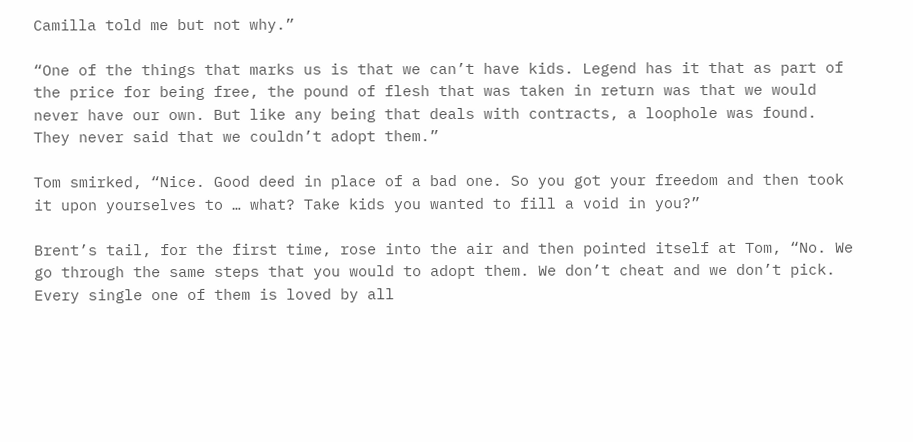Camilla told me but not why.”

“One of the things that marks us is that we can’t have kids. Legend has it that as part of the price for being free, the pound of flesh that was taken in return was that we would never have our own. But like any being that deals with contracts, a loophole was found. They never said that we couldn’t adopt them.”

Tom smirked, “Nice. Good deed in place of a bad one. So you got your freedom and then took it upon yourselves to … what? Take kids you wanted to fill a void in you?”

Brent’s tail, for the first time, rose into the air and then pointed itself at Tom, “No. We go through the same steps that you would to adopt them. We don’t cheat and we don’t pick. Every single one of them is loved by all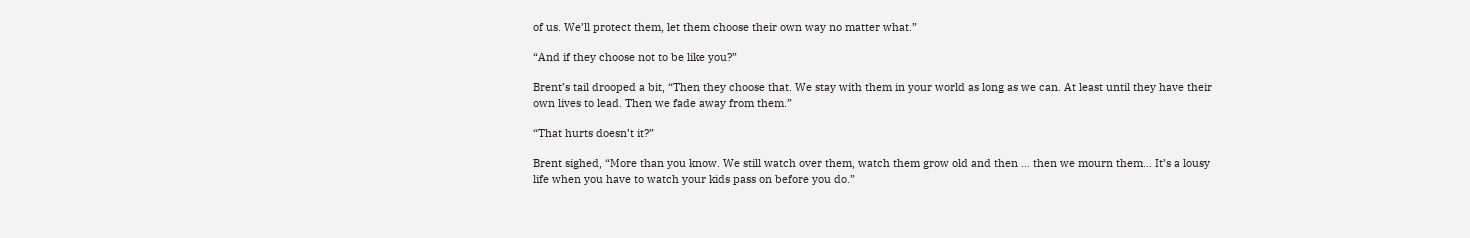of us. We’ll protect them, let them choose their own way no matter what.”

“And if they choose not to be like you?”

Brent’s tail drooped a bit, “Then they choose that. We stay with them in your world as long as we can. At least until they have their own lives to lead. Then we fade away from them.”

“That hurts doesn’t it?”

Brent sighed, “More than you know. We still watch over them, watch them grow old and then … then we mourn them… It’s a lousy life when you have to watch your kids pass on before you do.”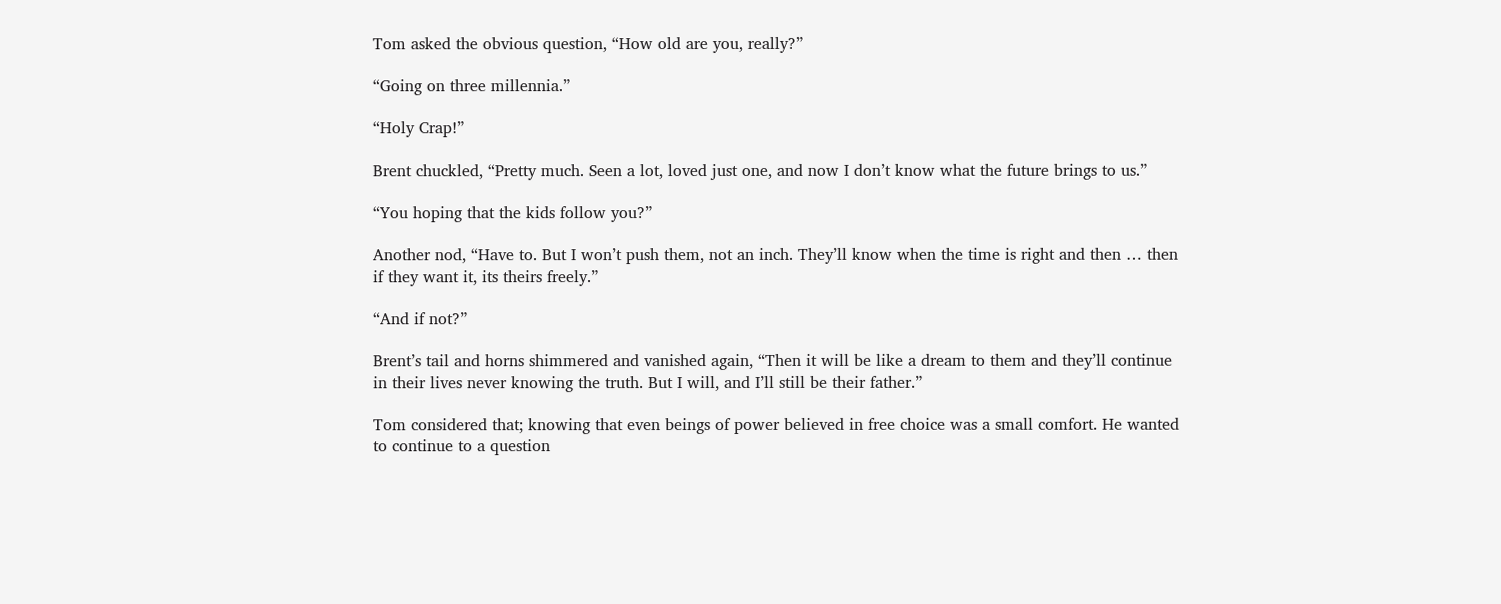Tom asked the obvious question, “How old are you, really?”

“Going on three millennia.”

“Holy Crap!”

Brent chuckled, “Pretty much. Seen a lot, loved just one, and now I don’t know what the future brings to us.”

“You hoping that the kids follow you?”

Another nod, “Have to. But I won’t push them, not an inch. They’ll know when the time is right and then … then if they want it, its theirs freely.”

“And if not?”

Brent’s tail and horns shimmered and vanished again, “Then it will be like a dream to them and they’ll continue in their lives never knowing the truth. But I will, and I’ll still be their father.”

Tom considered that; knowing that even beings of power believed in free choice was a small comfort. He wanted to continue to a question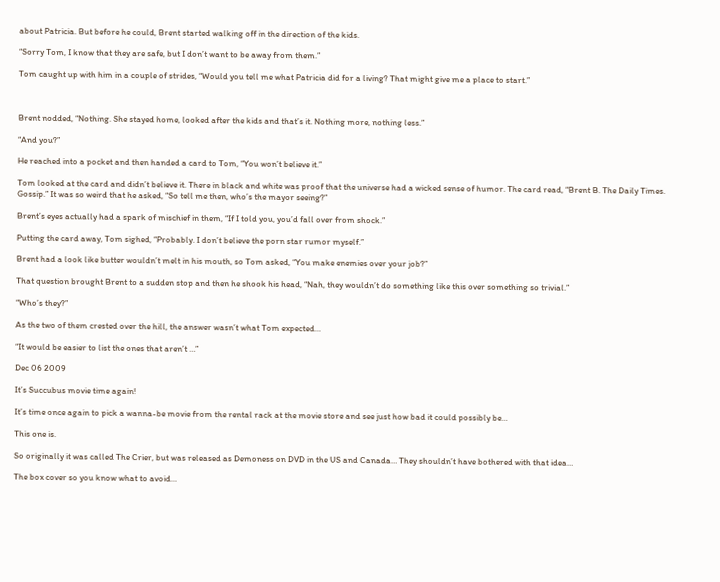about Patricia. But before he could, Brent started walking off in the direction of the kids.

“Sorry Tom, I know that they are safe, but I don’t want to be away from them.”

Tom caught up with him in a couple of strides, “Would you tell me what Patricia did for a living? That might give me a place to start.”



Brent nodded, “Nothing. She stayed home, looked after the kids and that’s it. Nothing more, nothing less.”

“And you?”

He reached into a pocket and then handed a card to Tom, “You won’t believe it.”

Tom looked at the card and didn’t believe it. There in black and white was proof that the universe had a wicked sense of humor. The card read, “Brent B. The Daily Times. Gossip.” It was so weird that he asked, “So tell me then, who’s the mayor seeing?”

Brent’s eyes actually had a spark of mischief in them, “If I told you, you’d fall over from shock.”

Putting the card away, Tom sighed, “Probably. I don’t believe the porn star rumor myself.”

Brent had a look like butter wouldn’t melt in his mouth, so Tom asked, “You make enemies over your job?”

That question brought Brent to a sudden stop and then he shook his head, “Nah, they wouldn’t do something like this over something so trivial.”

“Who’s they?”

As the two of them crested over the hill, the answer wasn’t what Tom expected…

“It would be easier to list the ones that aren’t …”

Dec 06 2009

It’s Succubus movie time again!

It’s time once again to pick a wanna-be movie from the rental rack at the movie store and see just how bad it could possibly be…

This one is.

So originally it was called The Crier, but was released as Demoness on DVD in the US and Canada… They shouldn’t have bothered with that idea…

The box cover so you know what to avoid…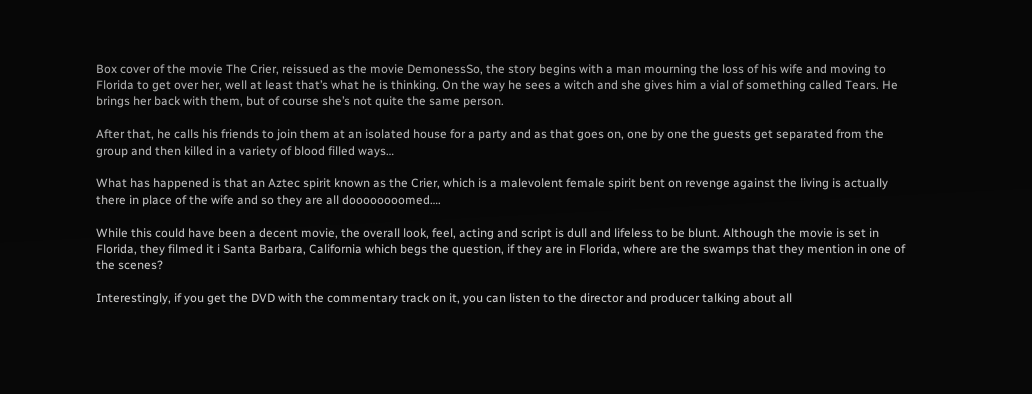Box cover of the movie The Crier, reissued as the movie DemonessSo, the story begins with a man mourning the loss of his wife and moving to Florida to get over her, well at least that’s what he is thinking. On the way he sees a witch and she gives him a vial of something called Tears. He brings her back with them, but of course she’s not quite the same person.

After that, he calls his friends to join them at an isolated house for a party and as that goes on, one by one the guests get separated from the group and then killed in a variety of blood filled ways…

What has happened is that an Aztec spirit known as the Crier, which is a malevolent female spirit bent on revenge against the living is actually there in place of the wife and so they are all doooooooomed….

While this could have been a decent movie, the overall look, feel, acting and script is dull and lifeless to be blunt. Although the movie is set in Florida, they filmed it i Santa Barbara, California which begs the question, if they are in Florida, where are the swamps that they mention in one of the scenes?

Interestingly, if you get the DVD with the commentary track on it, you can listen to the director and producer talking about all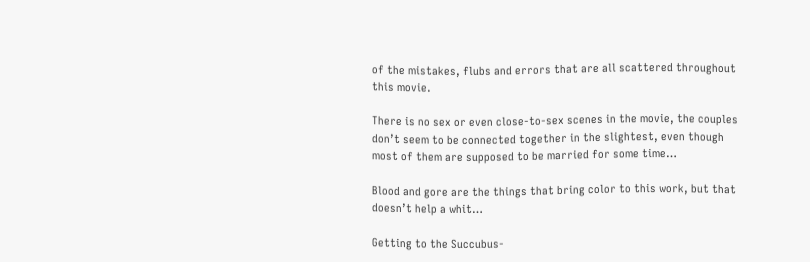of the mistakes, flubs and errors that are all scattered throughout this movie.

There is no sex or even close-to-sex scenes in the movie, the couples don’t seem to be connected together in the slightest, even though most of them are supposed to be married for some time…

Blood and gore are the things that bring color to this work, but that doesn’t help a whit…

Getting to the Succubus-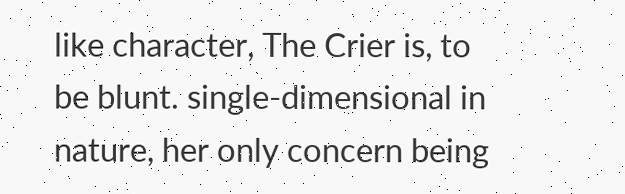like character, The Crier is, to be blunt. single-dimensional in nature, her only concern being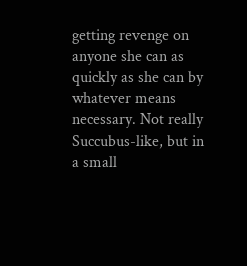getting revenge on anyone she can as quickly as she can by whatever means necessary. Not really Succubus-like, but in a small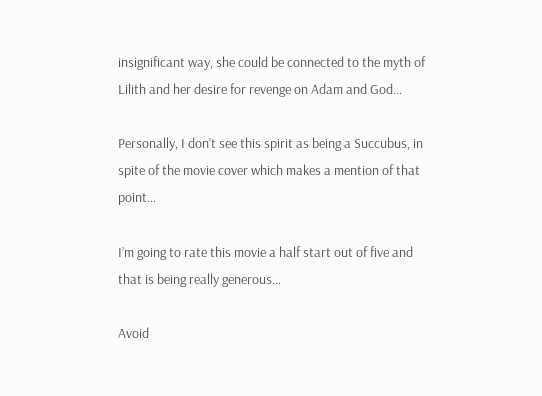insignificant way, she could be connected to the myth of Lilith and her desire for revenge on Adam and God…

Personally, I don’t see this spirit as being a Succubus, in spite of the movie cover which makes a mention of that point…

I’m going to rate this movie a half start out of five and that is being really generous…

Avoid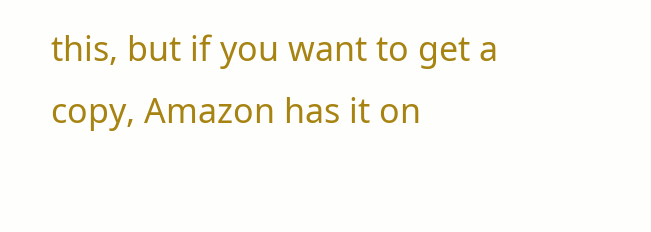this, but if you want to get a copy, Amazon has it on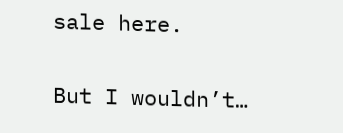sale here.

But I wouldn’t…